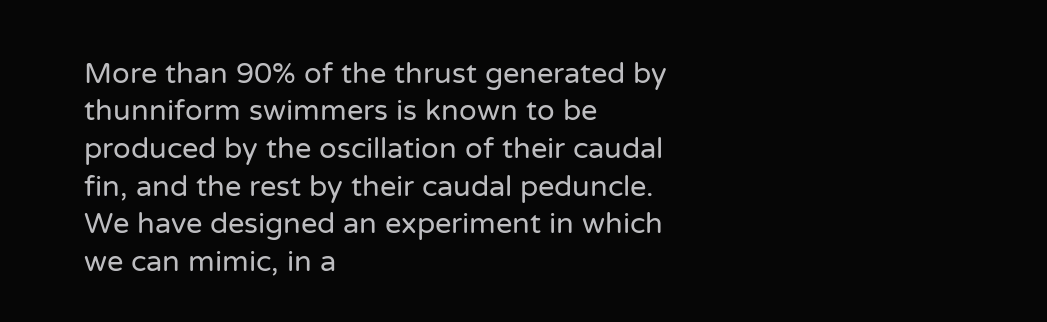More than 90% of the thrust generated by thunniform swimmers is known to be produced by the oscillation of their caudal fin, and the rest by their caudal peduncle. We have designed an experiment in which we can mimic, in a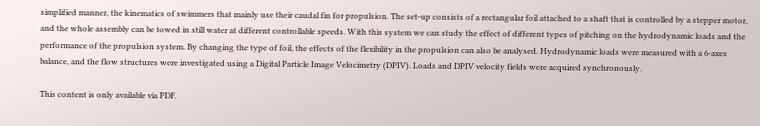simplified manner, the kinematics of swimmers that mainly use their caudal fin for propulsion. The set-up consists of a rectangular foil attached to a shaft that is controlled by a stepper motor, and the whole assembly can be towed in still water at different controllable speeds. With this system we can study the effect of different types of pitching on the hydrodynamic loads and the performance of the propulsion system. By changing the type of foil, the effects of the flexibility in the propulsion can also be analysed. Hydrodynamic loads were measured with a 6-axes balance, and the flow structures were investigated using a Digital Particle Image Velocimetry (DPIV). Loads and DPIV velocity fields were acquired synchronously.

This content is only available via PDF.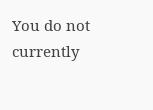You do not currently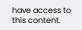have access to this content.